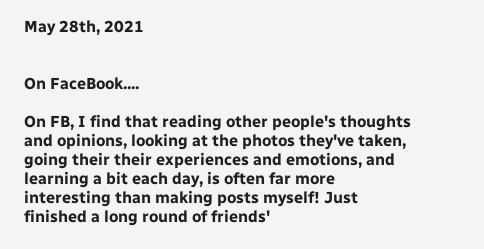May 28th, 2021


On FaceBook....

On FB, I find that reading other people's thoughts and opinions, looking at the photos they've taken, going their their experiences and emotions, and learning a bit each day, is often far more interesting than making posts myself! Just finished a long round of friends'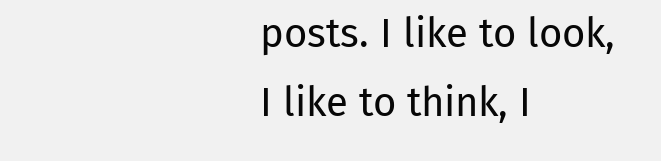posts. I like to look, I like to think, I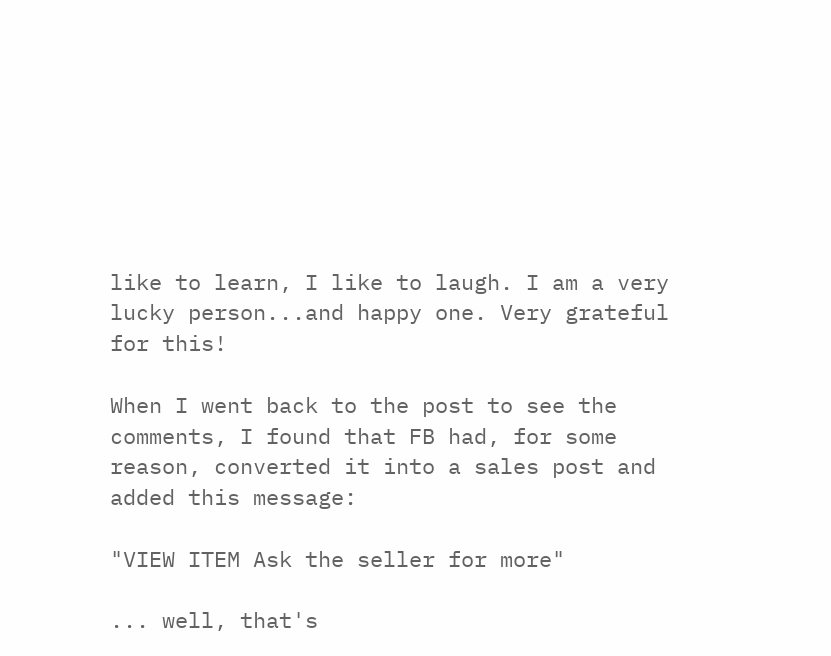like to learn, I like to laugh. I am a very lucky person...and happy one. Very grateful for this!

When I went back to the post to see the comments, I found that FB had, for some reason, converted it into a sales post and added this message:

"VIEW ITEM Ask the seller for more"

... well, that's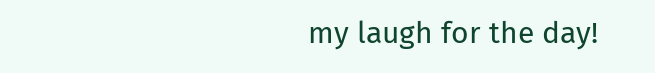my laugh for the day!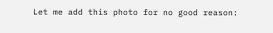Let me add this photo for no good reason: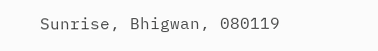Sunrise, Bhigwan, 080119